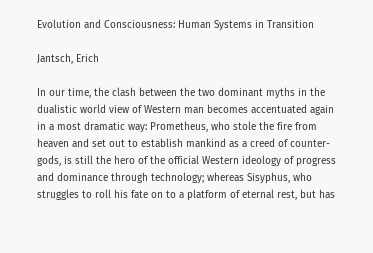Evolution and Consciousness: Human Systems in Transition

Jantsch, Erich

In our time, the clash between the two dominant myths in the dualistic world view of Western man becomes accentuated again in a most dramatic way: Prometheus, who stole the fire from heaven and set out to establish mankind as a creed of counter-gods, is still the hero of the official Western ideology of progress and dominance through technology; whereas Sisyphus, who struggles to roll his fate on to a platform of eternal rest, but has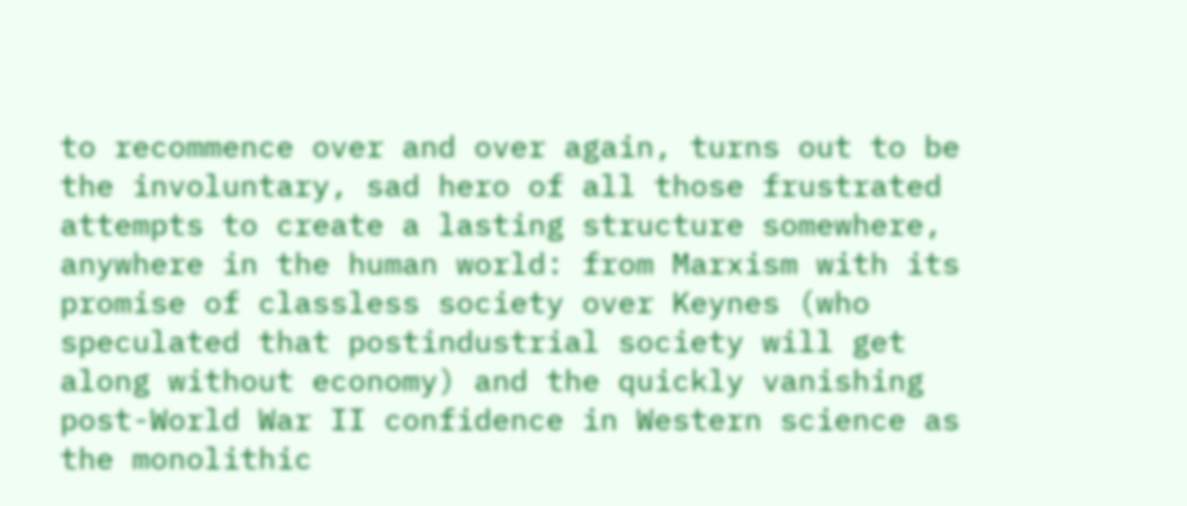to recommence over and over again, turns out to be the involuntary, sad hero of all those frustrated attempts to create a lasting structure somewhere, anywhere in the human world: from Marxism with its promise of classless society over Keynes (who speculated that postindustrial society will get along without economy) and the quickly vanishing post-World War II confidence in Western science as the monolithic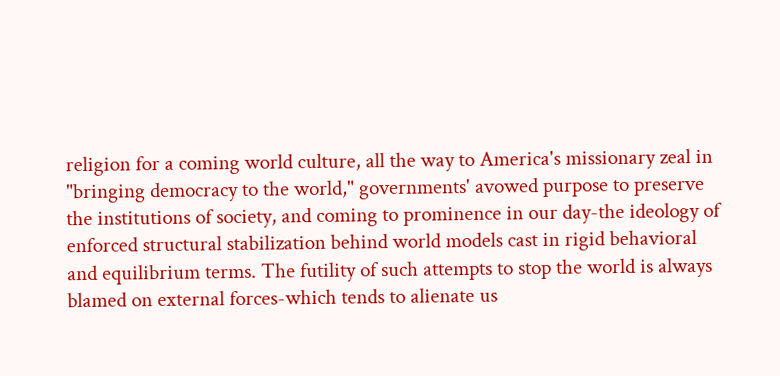religion for a coming world culture, all the way to America's missionary zeal in "bringing democracy to the world," governments' avowed purpose to preserve the institutions of society, and coming to prominence in our day-the ideology of enforced structural stabilization behind world models cast in rigid behavioral and equilibrium terms. The futility of such attempts to stop the world is always blamed on external forces-which tends to alienate us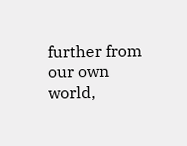further from our own world,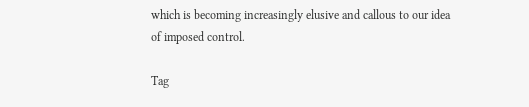which is becoming increasingly elusive and callous to our idea of imposed control.

Tag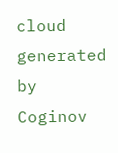cloud generated by Coginov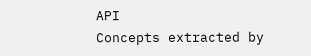API
Concepts extracted by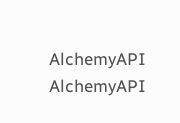AlchemyAPI AlchemyAPI